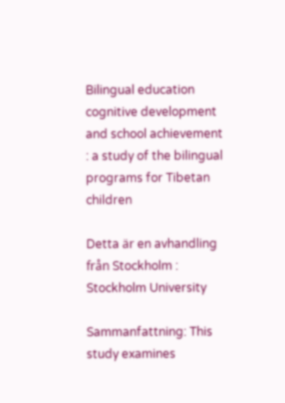Bilingual education cognitive development and school achievement : a study of the bilingual programs for Tibetan children

Detta är en avhandling från Stockholm : Stockholm University

Sammanfattning: This study examines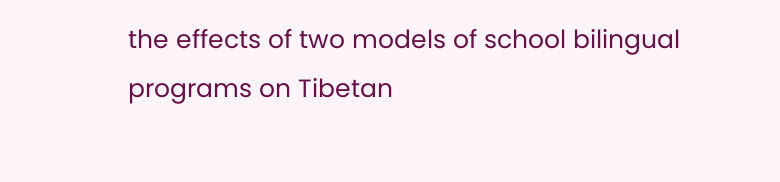the effects of two models of school bilingual programs on Tibetan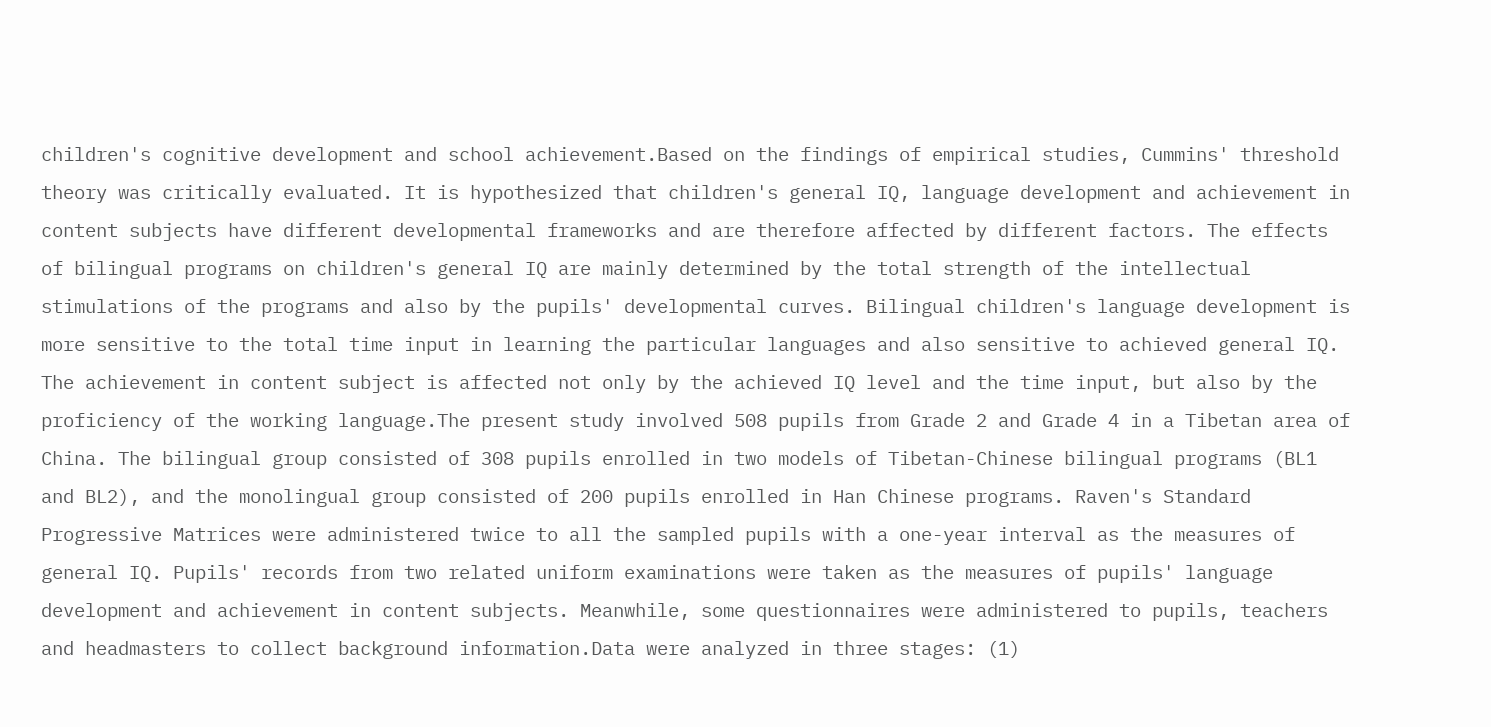children's cognitive development and school achievement.Based on the findings of empirical studies, Cummins' threshold theory was critically evaluated. It is hypothesized that children's general IQ, language development and achievement in content subjects have different developmental frameworks and are therefore affected by different factors. The effects of bilingual programs on children's general IQ are mainly determined by the total strength of the intellectual stimulations of the programs and also by the pupils' developmental curves. Bilingual children's language development is more sensitive to the total time input in learning the particular languages and also sensitive to achieved general IQ. The achievement in content subject is affected not only by the achieved IQ level and the time input, but also by the proficiency of the working language.The present study involved 508 pupils from Grade 2 and Grade 4 in a Tibetan area of China. The bilingual group consisted of 308 pupils enrolled in two models of Tibetan-Chinese bilingual programs (BL1 and BL2), and the monolingual group consisted of 200 pupils enrolled in Han Chinese programs. Raven's Standard Progressive Matrices were administered twice to all the sampled pupils with a one-year interval as the measures of general IQ. Pupils' records from two related uniform examinations were taken as the measures of pupils' language development and achievement in content subjects. Meanwhile, some questionnaires were administered to pupils, teachers and headmasters to collect background information.Data were analyzed in three stages: (1)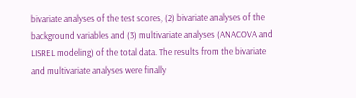bivariate analyses of the test scores, (2) bivariate analyses of the background variables and (3) multivariate analyses (ANACOVA and LISREL modeling) of the total data. The results from the bivariate and multivariate analyses were finally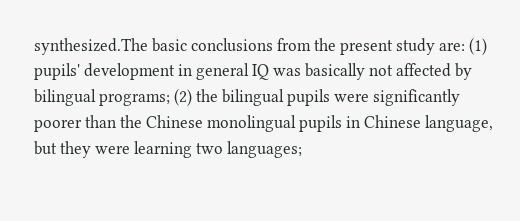synthesized.The basic conclusions from the present study are: (1) pupils' development in general IQ was basically not affected by bilingual programs; (2) the bilingual pupils were significantly poorer than the Chinese monolingual pupils in Chinese language, but they were learning two languages;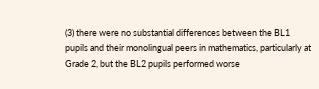(3) there were no substantial differences between the BL1 pupils and their monolingual peers in mathematics, particularly at Grade 2, but the BL2 pupils performed worse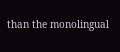than the monolingual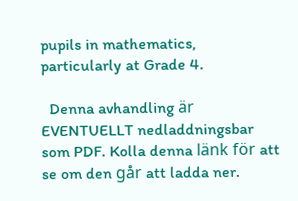pupils in mathematics, particularly at Grade 4.

  Denna avhandling är EVENTUELLT nedladdningsbar som PDF. Kolla denna länk för att se om den går att ladda ner.